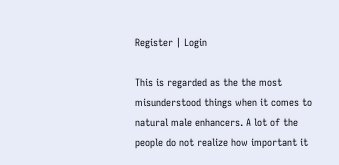Register | Login

This is regarded as the the most misunderstood things when it comes to natural male enhancers. A lot of the people do not realize how important it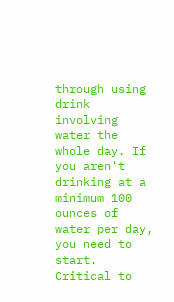through using drink involving water the whole day. If you aren't drinking at a minimum 100 ounces of water per day, you need to start. Critical to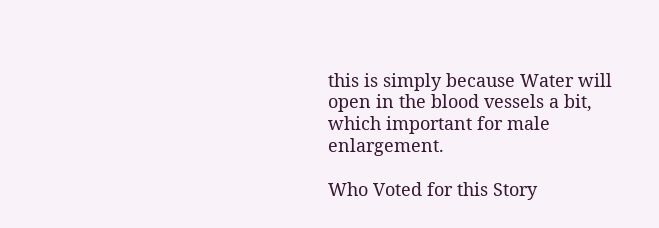this is simply because Water will open in the blood vessels a bit, which important for male enlargement.

Who Voted for this Story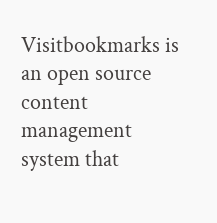Visitbookmarks is an open source content management system that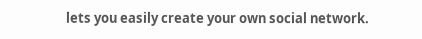lets you easily create your own social network.